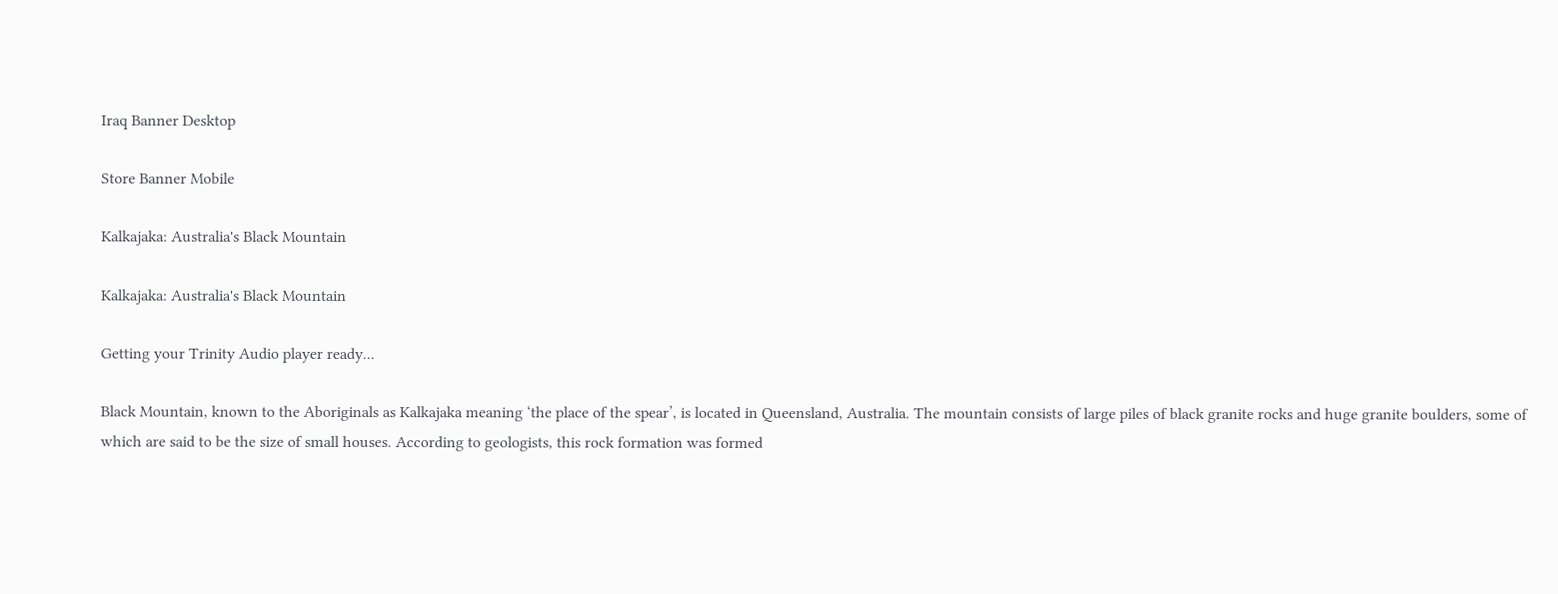Iraq Banner Desktop

Store Banner Mobile

Kalkajaka: Australia's Black Mountain

Kalkajaka: Australia's Black Mountain

Getting your Trinity Audio player ready...

Black Mountain, known to the Aboriginals as Kalkajaka meaning ‘the place of the spear’, is located in Queensland, Australia. The mountain consists of large piles of black granite rocks and huge granite boulders, some of which are said to be the size of small houses. According to geologists, this rock formation was formed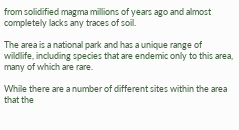from solidified magma millions of years ago and almost completely lacks any traces of soil.

The area is a national park and has a unique range of wildlife, including species that are endemic only to this area, many of which are rare.

While there are a number of different sites within the area that the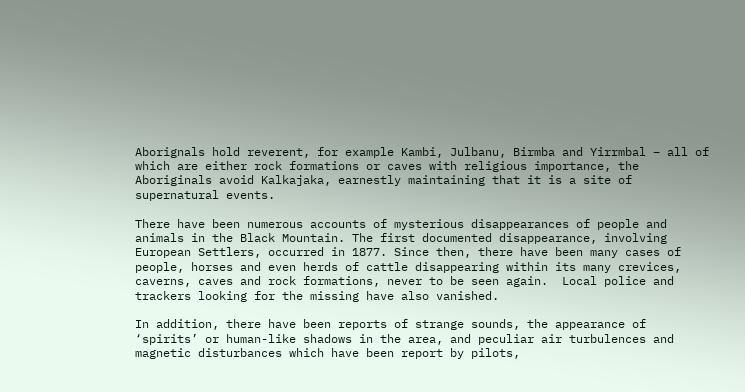Aborignals hold reverent, for example Kambi, Julbanu, Birmba and Yirrmbal – all of which are either rock formations or caves with religious importance, the Aboriginals avoid Kalkajaka, earnestly maintaining that it is a site of supernatural events.

There have been numerous accounts of mysterious disappearances of people and animals in the Black Mountain. The first documented disappearance, involving European Settlers, occurred in 1877. Since then, there have been many cases of people, horses and even herds of cattle disappearing within its many crevices, caverns, caves and rock formations, never to be seen again.  Local police and trackers looking for the missing have also vanished.

In addition, there have been reports of strange sounds, the appearance of ‘spirits’ or human-like shadows in the area, and peculiar air turbulences and magnetic disturbances which have been report by pilots,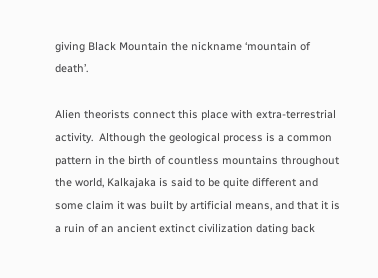giving Black Mountain the nickname ‘mountain of death’.

Alien theorists connect this place with extra-terrestrial activity.  Although the geological process is a common pattern in the birth of countless mountains throughout the world, Kalkajaka is said to be quite different and some claim it was built by artificial means, and that it is a ruin of an ancient extinct civilization dating back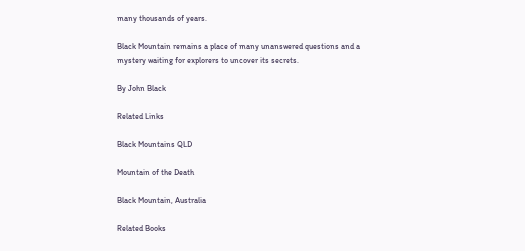many thousands of years.

Black Mountain remains a place of many unanswered questions and a mystery waiting for explorers to uncover its secrets.

By John Black

Related Links

Black Mountains QLD

Mountain of the Death

Black Mountain, Australia

Related Books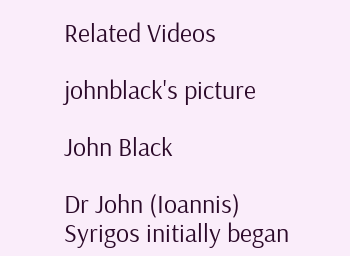Related Videos

johnblack's picture

John Black

Dr John (Ioannis) Syrigos initially began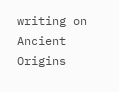writing on Ancient Origins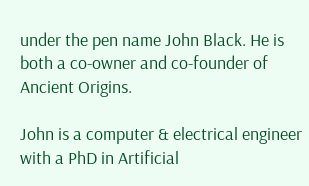under the pen name John Black. He is both a co-owner and co-founder of Ancient Origins.

John is a computer & electrical engineer with a PhD in Artificial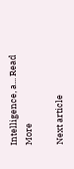Intelligence, a... Read More

Next article